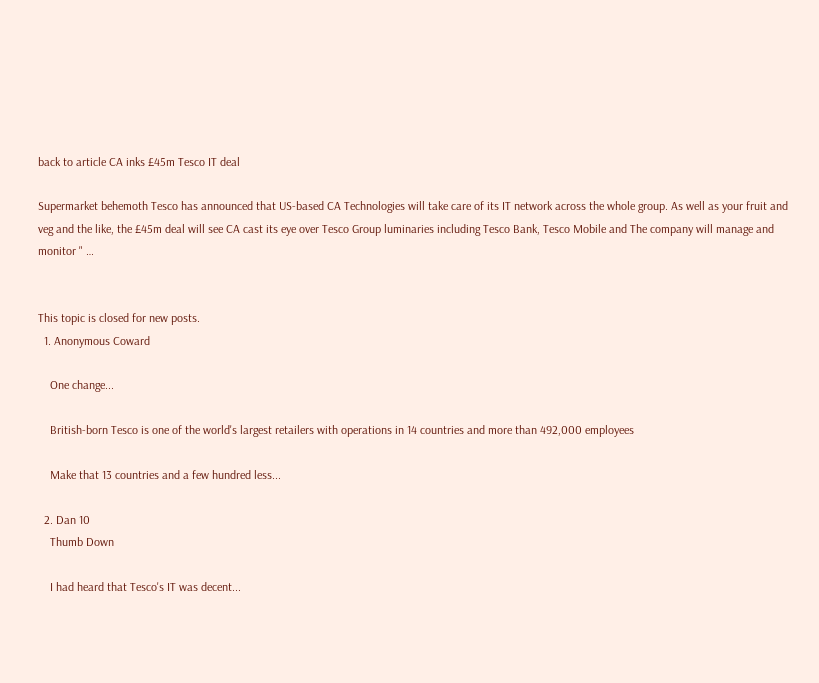back to article CA inks £45m Tesco IT deal

Supermarket behemoth Tesco has announced that US-based CA Technologies will take care of its IT network across the whole group. As well as your fruit and veg and the like, the £45m deal will see CA cast its eye over Tesco Group luminaries including Tesco Bank, Tesco Mobile and The company will manage and monitor " …


This topic is closed for new posts.
  1. Anonymous Coward

    One change...

    British-born Tesco is one of the world's largest retailers with operations in 14 countries and more than 492,000 employees

    Make that 13 countries and a few hundred less...

  2. Dan 10
    Thumb Down

    I had heard that Tesco's IT was decent...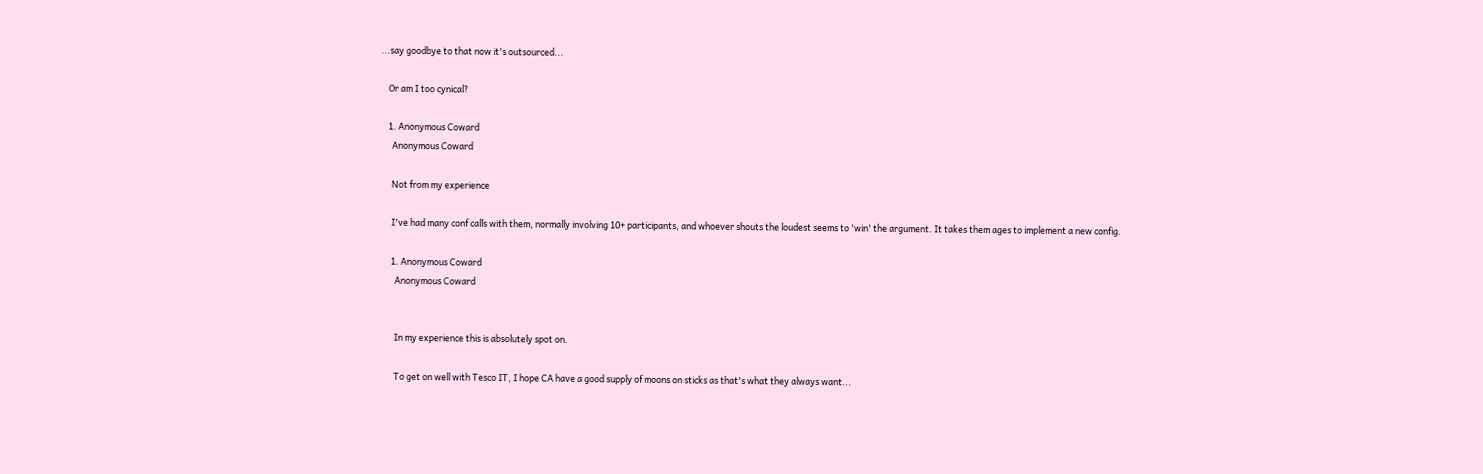...say goodbye to that now it's outsourced...

    Or am I too cynical?

    1. Anonymous Coward
      Anonymous Coward

      Not from my experience

      I've had many conf calls with them, normally involving 10+ participants, and whoever shouts the loudest seems to 'win' the argument. It takes them ages to implement a new config.

      1. Anonymous Coward
        Anonymous Coward


        In my experience this is absolutely spot on.

        To get on well with Tesco IT, I hope CA have a good supply of moons on sticks as that's what they always want...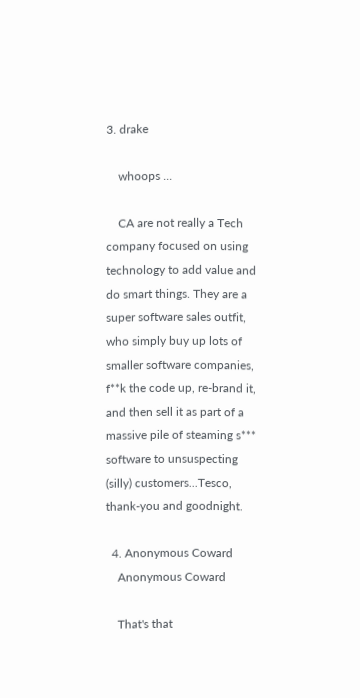3. drake

    whoops ...

    CA are not really a Tech company focused on using technology to add value and do smart things. They are a super software sales outfit, who simply buy up lots of smaller software companies, f**k the code up, re-brand it, and then sell it as part of a massive pile of steaming s*** software to unsuspecting (silly) customers...Tesco, thank-you and goodnight.

  4. Anonymous Coward
    Anonymous Coward

    That's that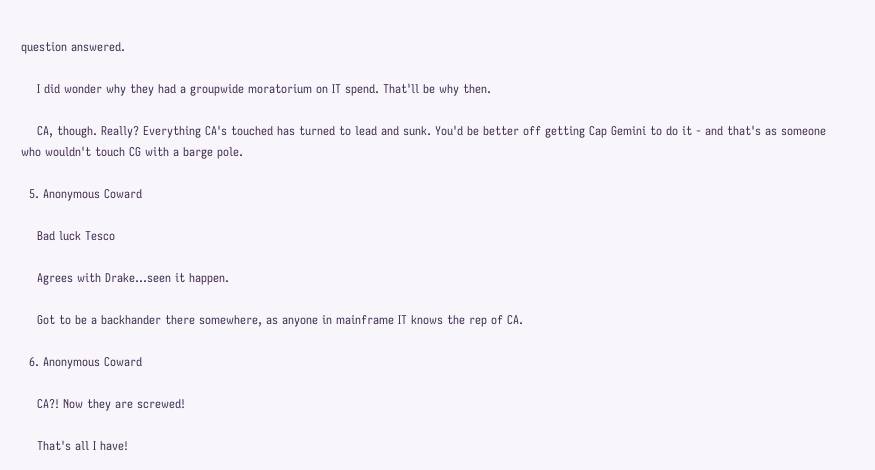question answered.

    I did wonder why they had a groupwide moratorium on IT spend. That'll be why then.

    CA, though. Really? Everything CA's touched has turned to lead and sunk. You'd be better off getting Cap Gemini to do it - and that's as someone who wouldn't touch CG with a barge pole.

  5. Anonymous Coward

    Bad luck Tesco

    Agrees with Drake...seen it happen.

    Got to be a backhander there somewhere, as anyone in mainframe IT knows the rep of CA.

  6. Anonymous Coward

    CA?! Now they are screwed!

    That's all I have!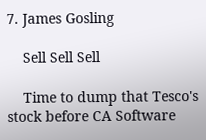7. James Gosling

    Sell Sell Sell

    Time to dump that Tesco's stock before CA Software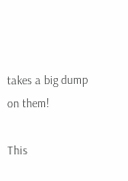takes a big dump on them!

This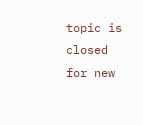topic is closed for new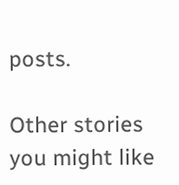posts.

Other stories you might like